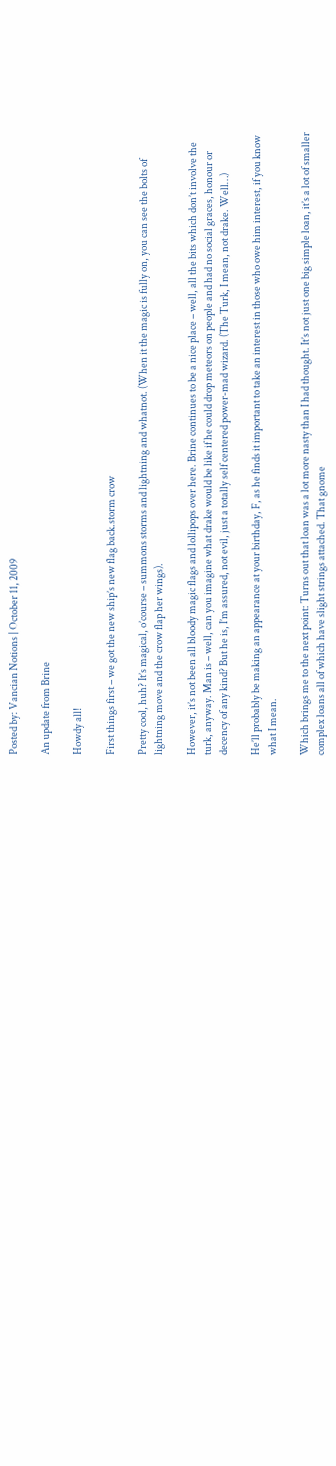Posted by: Vancian Notions | October 11, 2009

An update from Brine

Howdy all!

First things first – we got the new ship’s new flag back.storm crow

Pretty cool, huh? It’s magical, o’course – summons storms and lightning and whatnot. (When it the magic is fully on, you can see the bolts of lightning move and the crow flap her wings).

However, it’s not been all bloody magic flags and lollipops over here. Brine continues to be a nice place – well, all the bits which don’t involve the turk, anyway. Man is – well, can you imagine what drake would be like if he could drop meteors on people and had no social graces, honour or decency of any kind? But he is, I’m assured, not evil, just a totally self centered power-mad wizard. (The Turk, I mean, not drake. Well…)

He’ll probably be making an appearance at your birthday, F, as he finds it important to take an interest in those who owe him interest, if you know what I mean.

Which brings me to the next point: Turns out that loan was a lot more nasty than I had thought. It’s not just one big simple loan, it’s a lot of smaller complex loans all of which have slight strings attached. That gnome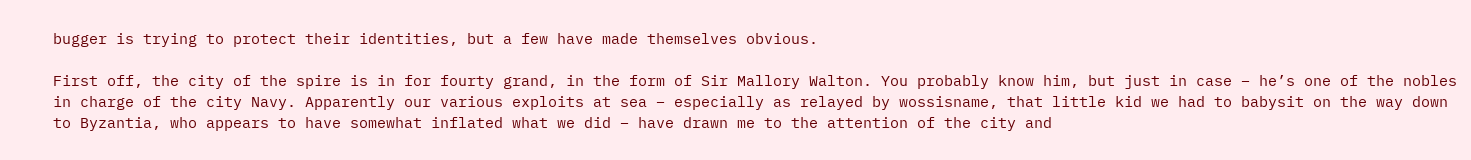bugger is trying to protect their identities, but a few have made themselves obvious.

First off, the city of the spire is in for fourty grand, in the form of Sir Mallory Walton. You probably know him, but just in case – he’s one of the nobles in charge of the city Navy. Apparently our various exploits at sea – especially as relayed by wossisname, that little kid we had to babysit on the way down to Byzantia, who appears to have somewhat inflated what we did – have drawn me to the attention of the city and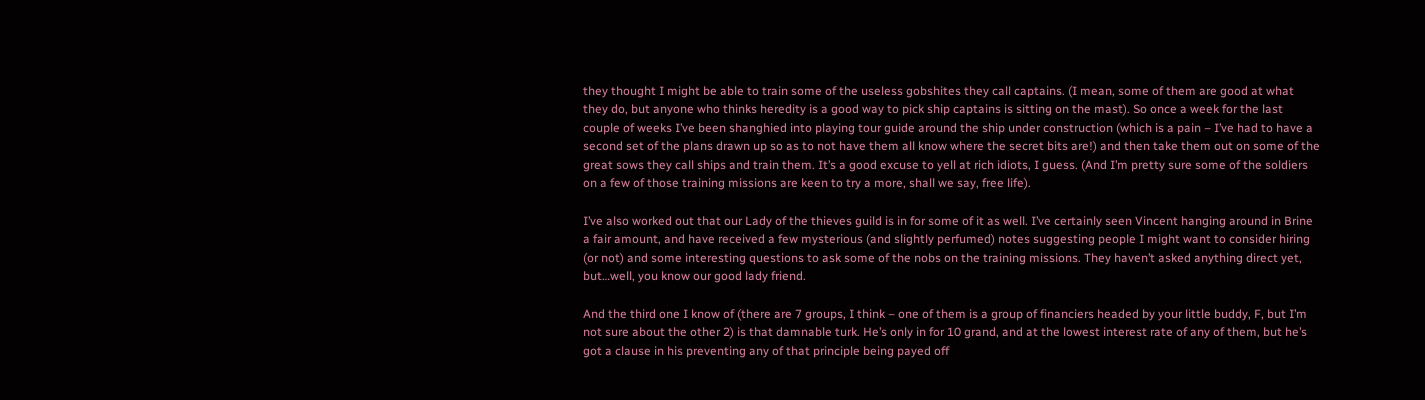they thought I might be able to train some of the useless gobshites they call captains. (I mean, some of them are good at what they do, but anyone who thinks heredity is a good way to pick ship captains is sitting on the mast). So once a week for the last couple of weeks I’ve been shanghied into playing tour guide around the ship under construction (which is a pain – I’ve had to have a second set of the plans drawn up so as to not have them all know where the secret bits are!) and then take them out on some of the great sows they call ships and train them. It’s a good excuse to yell at rich idiots, I guess. (And I’m pretty sure some of the soldiers on a few of those training missions are keen to try a more, shall we say, free life).

I’ve also worked out that our Lady of the thieves guild is in for some of it as well. I’ve certainly seen Vincent hanging around in Brine a fair amount, and have received a few mysterious (and slightly perfumed) notes suggesting people I might want to consider hiring (or not) and some interesting questions to ask some of the nobs on the training missions. They haven’t asked anything direct yet, but…well, you know our good lady friend.

And the third one I know of (there are 7 groups, I think – one of them is a group of financiers headed by your little buddy, F, but I’m not sure about the other 2) is that damnable turk. He’s only in for 10 grand, and at the lowest interest rate of any of them, but he’s got a clause in his preventing any of that principle being payed off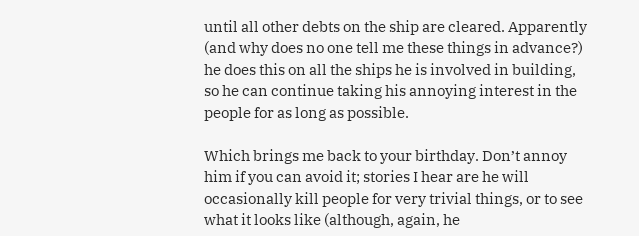until all other debts on the ship are cleared. Apparently (and why does no one tell me these things in advance?) he does this on all the ships he is involved in building, so he can continue taking his annoying interest in the people for as long as possible.

Which brings me back to your birthday. Don’t annoy him if you can avoid it; stories I hear are he will occasionally kill people for very trivial things, or to see what it looks like (although, again, he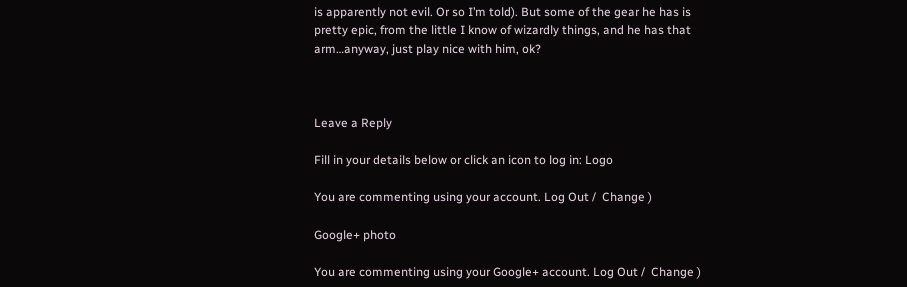is apparently not evil. Or so I’m told). But some of the gear he has is pretty epic, from the little I know of wizardly things, and he has that arm…anyway, just play nice with him, ok?



Leave a Reply

Fill in your details below or click an icon to log in: Logo

You are commenting using your account. Log Out /  Change )

Google+ photo

You are commenting using your Google+ account. Log Out /  Change )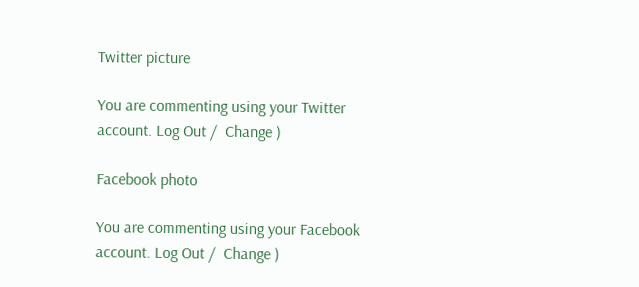Twitter picture

You are commenting using your Twitter account. Log Out /  Change )

Facebook photo

You are commenting using your Facebook account. Log Out /  Change )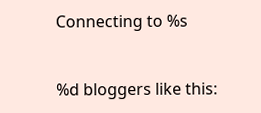Connecting to %s


%d bloggers like this: